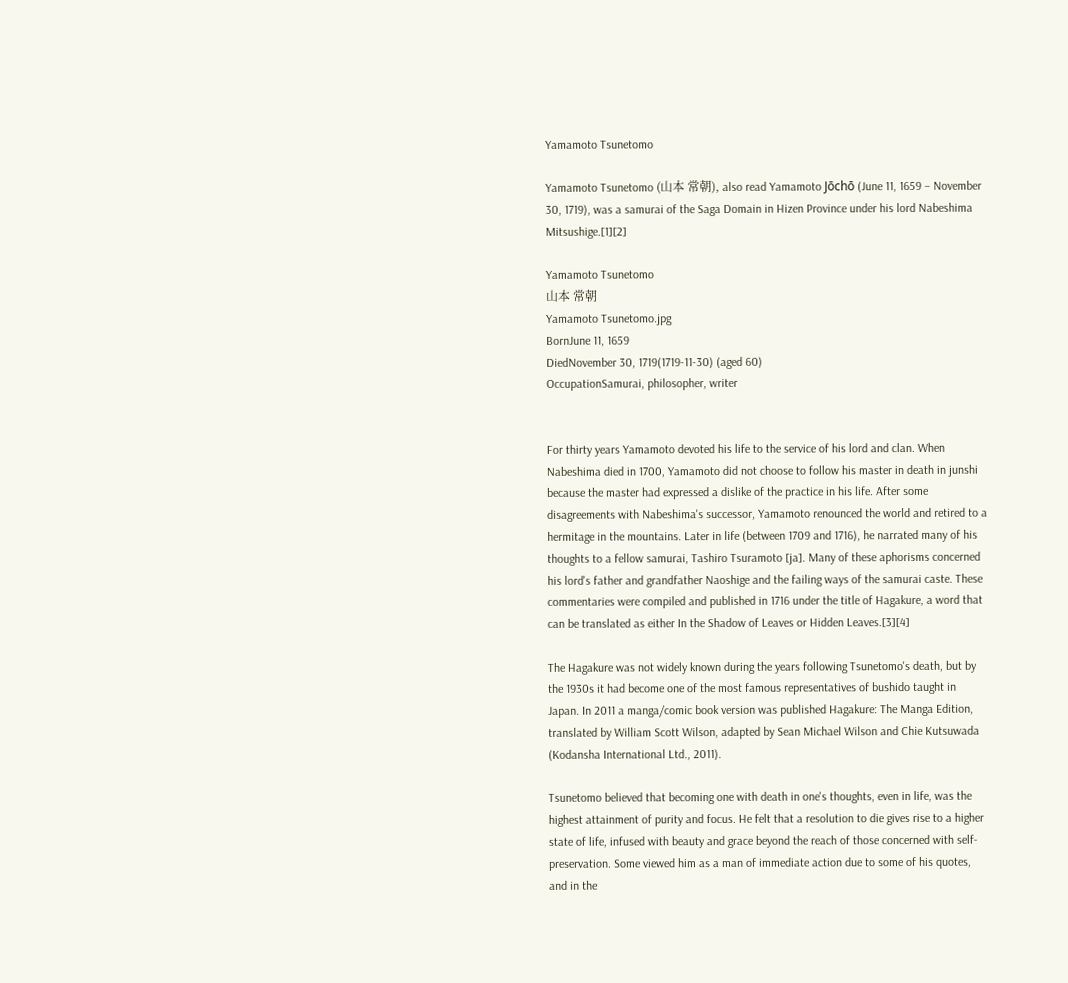Yamamoto Tsunetomo

Yamamoto Tsunetomo (山本 常朝), also read Yamamoto Jōchō (June 11, 1659 – November 30, 1719), was a samurai of the Saga Domain in Hizen Province under his lord Nabeshima Mitsushige.[1][2]

Yamamoto Tsunetomo
山本 常朝
Yamamoto Tsunetomo.jpg
BornJune 11, 1659
DiedNovember 30, 1719(1719-11-30) (aged 60)
OccupationSamurai, philosopher, writer


For thirty years Yamamoto devoted his life to the service of his lord and clan. When Nabeshima died in 1700, Yamamoto did not choose to follow his master in death in junshi because the master had expressed a dislike of the practice in his life. After some disagreements with Nabeshima's successor, Yamamoto renounced the world and retired to a hermitage in the mountains. Later in life (between 1709 and 1716), he narrated many of his thoughts to a fellow samurai, Tashiro Tsuramoto [ja]. Many of these aphorisms concerned his lord's father and grandfather Naoshige and the failing ways of the samurai caste. These commentaries were compiled and published in 1716 under the title of Hagakure, a word that can be translated as either In the Shadow of Leaves or Hidden Leaves.[3][4]

The Hagakure was not widely known during the years following Tsunetomo's death, but by the 1930s it had become one of the most famous representatives of bushido taught in Japan. In 2011 a manga/comic book version was published Hagakure: The Manga Edition, translated by William Scott Wilson, adapted by Sean Michael Wilson and Chie Kutsuwada (Kodansha International Ltd., 2011).

Tsunetomo believed that becoming one with death in one's thoughts, even in life, was the highest attainment of purity and focus. He felt that a resolution to die gives rise to a higher state of life, infused with beauty and grace beyond the reach of those concerned with self-preservation. Some viewed him as a man of immediate action due to some of his quotes, and in the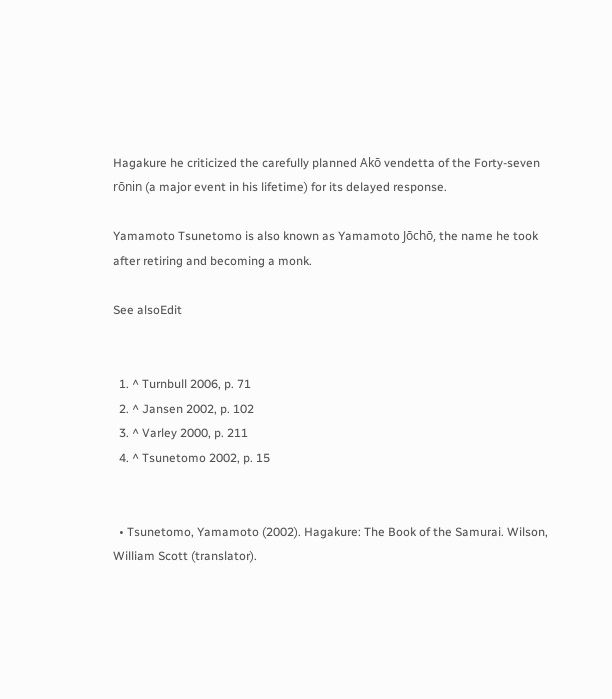Hagakure he criticized the carefully planned Akō vendetta of the Forty-seven rōnin (a major event in his lifetime) for its delayed response.

Yamamoto Tsunetomo is also known as Yamamoto Jōchō, the name he took after retiring and becoming a monk.

See alsoEdit


  1. ^ Turnbull 2006, p. 71
  2. ^ Jansen 2002, p. 102
  3. ^ Varley 2000, p. 211
  4. ^ Tsunetomo 2002, p. 15


  • Tsunetomo, Yamamoto (2002). Hagakure: The Book of the Samurai. Wilson, William Scott (translator).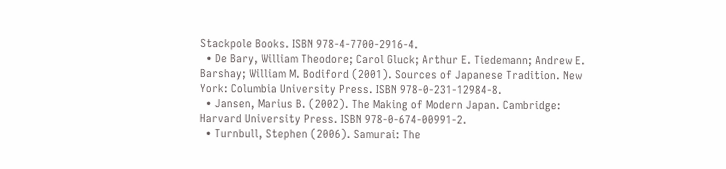Stackpole Books. ISBN 978-4-7700-2916-4.
  • De Bary, William Theodore; Carol Gluck; Arthur E. Tiedemann; Andrew E. Barshay; William M. Bodiford (2001). Sources of Japanese Tradition. New York: Columbia University Press. ISBN 978-0-231-12984-8.
  • Jansen, Marius B. (2002). The Making of Modern Japan. Cambridge: Harvard University Press. ISBN 978-0-674-00991-2.
  • Turnbull, Stephen (2006). Samurai: The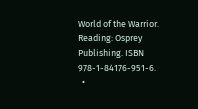World of the Warrior. Reading: Osprey Publishing. ISBN 978-1-84176-951-6.
  •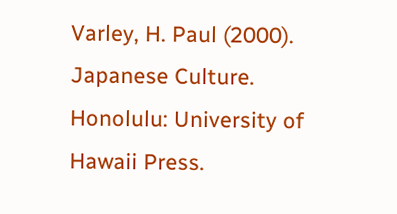Varley, H. Paul (2000). Japanese Culture. Honolulu: University of Hawaii Press.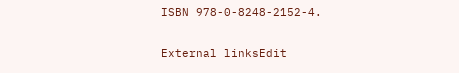ISBN 978-0-8248-2152-4.

External linksEdit